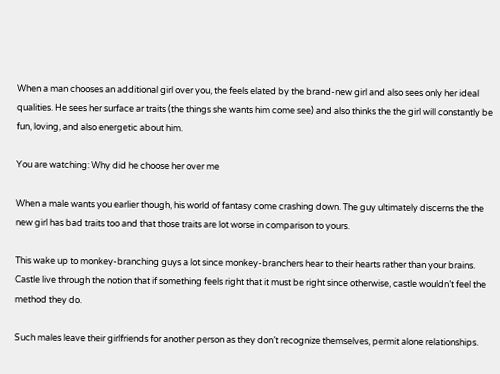When a man chooses an additional girl over you, the feels elated by the brand-new girl and also sees only her ideal qualities. He sees her surface ar traits (the things she wants him come see) and also thinks the the girl will constantly be fun, loving, and also energetic about him.

You are watching: Why did he choose her over me

When a male wants you earlier though, his world of fantasy come crashing down. The guy ultimately discerns the the new girl has bad traits too and that those traits are lot worse in comparison to yours.

This wake up to monkey-branching guys a lot since monkey-branchers hear to their hearts rather than your brains. Castle live through the notion that if something feels right that it must be right since otherwise, castle wouldn’t feel the method they do.

Such males leave their girlfriends for another person as they don’t recognize themselves, permit alone relationships.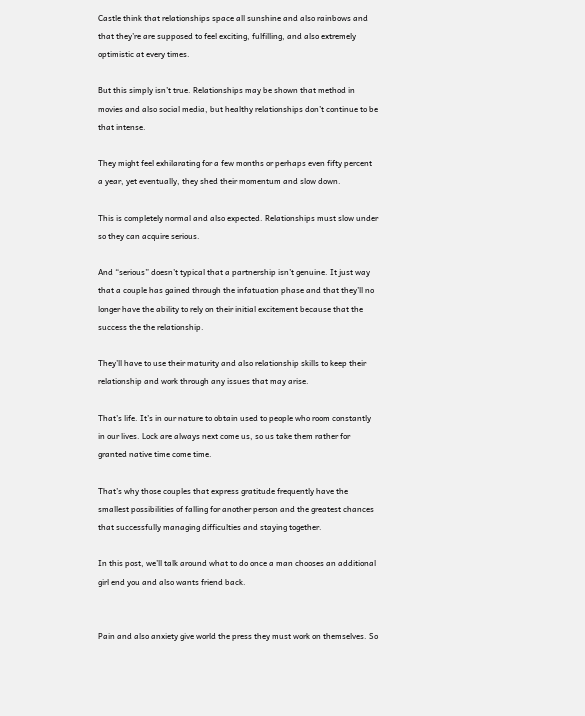Castle think that relationships space all sunshine and also rainbows and that they’re are supposed to feel exciting, fulfilling, and also extremely optimistic at every times.

But this simply isn’t true. Relationships may be shown that method in movies and also social media, but healthy relationships don’t continue to be that intense.

They might feel exhilarating for a few months or perhaps even fifty percent a year, yet eventually, they shed their momentum and slow down.

This is completely normal and also expected. Relationships must slow under so they can acquire serious.

And “serious” doesn’t typical that a partnership isn’t genuine. It just way that a couple has gained through the infatuation phase and that they’ll no longer have the ability to rely on their initial excitement because that the success the the relationship.

They’ll have to use their maturity and also relationship skills to keep their relationship and work through any issues that may arise.

That’s life. It’s in our nature to obtain used to people who room constantly in our lives. Lock are always next come us, so us take them rather for granted native time come time.

That’s why those couples that express gratitude frequently have the smallest possibilities of falling for another person and the greatest chances that successfully managing difficulties and staying together.

In this post, we’ll talk around what to do once a man chooses an additional girl end you and also wants friend back.


Pain and also anxiety give world the press they must work on themselves. So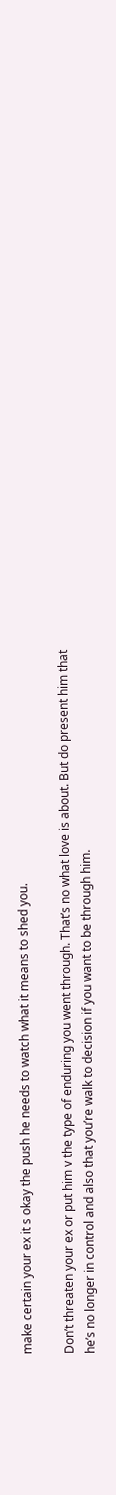make certain your ex it s okay the push he needs to watch what it means to shed you.

Don’t threaten your ex or put him v the type of enduring you went through. That’s no what love is about. But do present him that he’s no longer in control and also that you’re walk to decision if you want to be through him.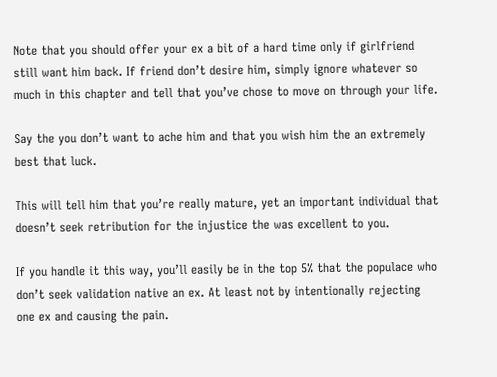Note that you should offer your ex a bit of a hard time only if girlfriend still want him back. If friend don’t desire him, simply ignore whatever so much in this chapter and tell that you’ve chose to move on through your life.

Say the you don’t want to ache him and that you wish him the an extremely best that luck.

This will tell him that you’re really mature, yet an important individual that doesn’t seek retribution for the injustice the was excellent to you.

If you handle it this way, you’ll easily be in the top 5% that the populace who don’t seek validation native an ex. At least not by intentionally rejecting one ex and causing the pain.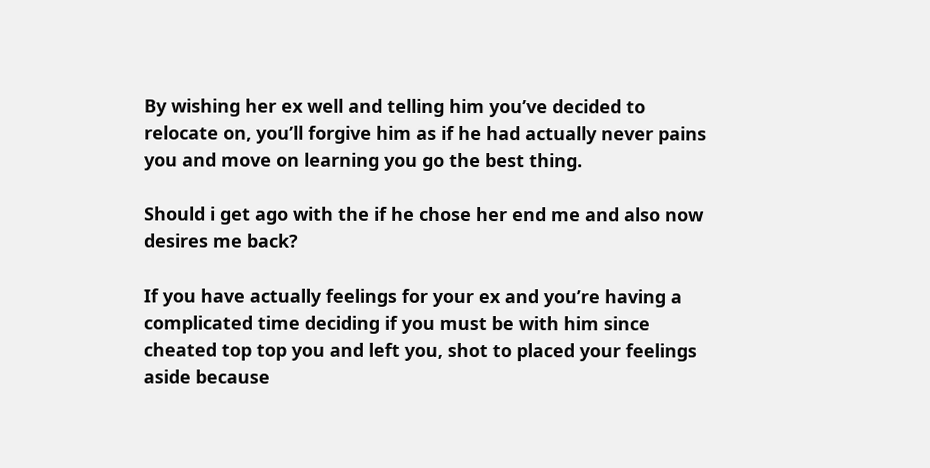By wishing her ex well and telling him you’ve decided to relocate on, you’ll forgive him as if he had actually never pains you and move on learning you go the best thing.

Should i get ago with the if he chose her end me and also now desires me back?

If you have actually feelings for your ex and you’re having a complicated time deciding if you must be with him since cheated top top you and left you, shot to placed your feelings aside because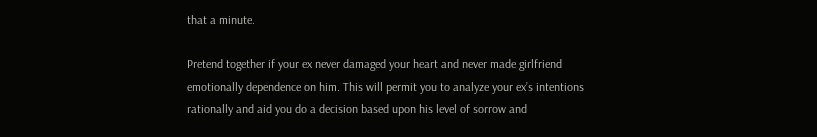that a minute.

Pretend together if your ex never damaged your heart and never made girlfriend emotionally dependence on him. This will permit you to analyze your ex’s intentions rationally and aid you do a decision based upon his level of sorrow and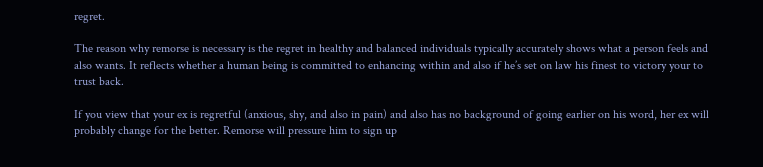regret.

The reason why remorse is necessary is the regret in healthy and balanced individuals typically accurately shows what a person feels and also wants. It reflects whether a human being is committed to enhancing within and also if he’s set on law his finest to victory your to trust back.

If you view that your ex is regretful (anxious, shy, and also in pain) and also has no background of going earlier on his word, her ex will probably change for the better. Remorse will pressure him to sign up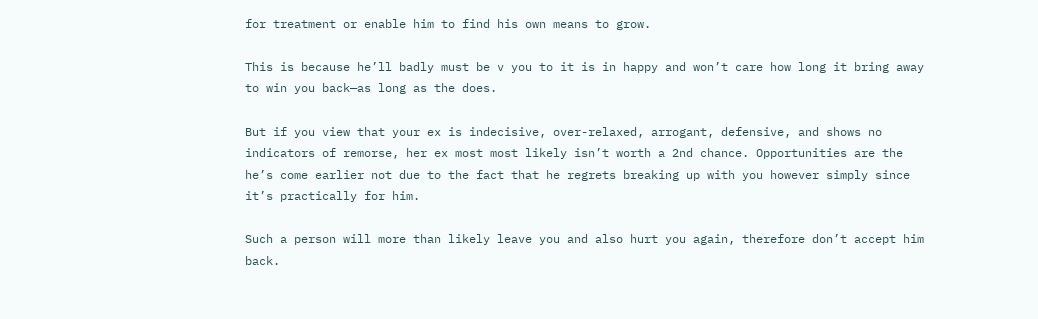for treatment or enable him to find his own means to grow.

This is because he’ll badly must be v you to it is in happy and won’t care how long it bring away to win you back—as long as the does.

But if you view that your ex is indecisive, over-relaxed, arrogant, defensive, and shows no indicators of remorse, her ex most most likely isn’t worth a 2nd chance. Opportunities are the he’s come earlier not due to the fact that he regrets breaking up with you however simply since it’s practically for him.

Such a person will more than likely leave you and also hurt you again, therefore don’t accept him back.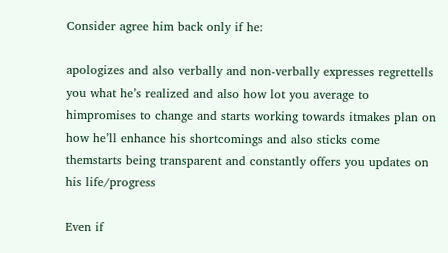Consider agree him back only if he:

apologizes and also verbally and non-verbally expresses regrettells you what he’s realized and also how lot you average to himpromises to change and starts working towards itmakes plan on how he’ll enhance his shortcomings and also sticks come themstarts being transparent and constantly offers you updates on his life/progress

Even if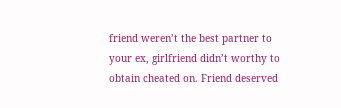friend weren’t the best partner to your ex, girlfriend didn’t worthy to obtain cheated on. Friend deserved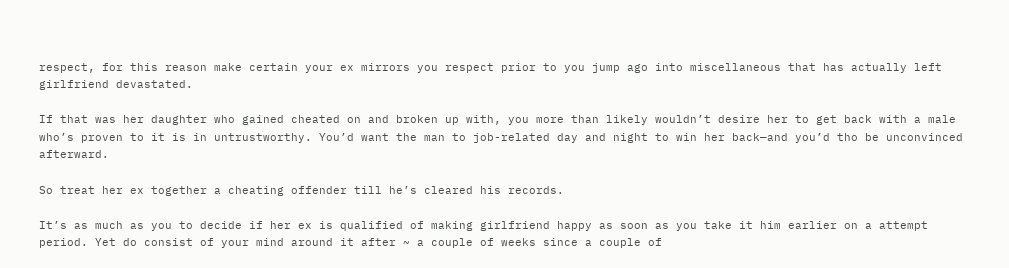respect, for this reason make certain your ex mirrors you respect prior to you jump ago into miscellaneous that has actually left girlfriend devastated.

If that was her daughter who gained cheated on and broken up with, you more than likely wouldn’t desire her to get back with a male who’s proven to it is in untrustworthy. You’d want the man to job-related day and night to win her back—and you’d tho be unconvinced afterward.

So treat her ex together a cheating offender till he’s cleared his records.

It’s as much as you to decide if her ex is qualified of making girlfriend happy as soon as you take it him earlier on a attempt period. Yet do consist of your mind around it after ~ a couple of weeks since a couple of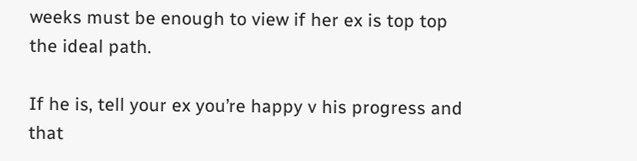weeks must be enough to view if her ex is top top the ideal path.

If he is, tell your ex you’re happy v his progress and that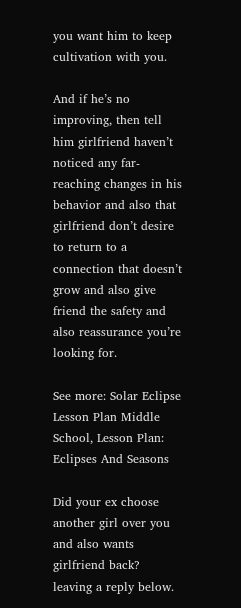you want him to keep cultivation with you.

And if he’s no improving, then tell him girlfriend haven’t noticed any far-reaching changes in his behavior and also that girlfriend don’t desire to return to a connection that doesn’t grow and also give friend the safety and also reassurance you’re looking for.

See more: Solar Eclipse Lesson Plan Middle School, Lesson Plan: Eclipses And Seasons

Did your ex choose another girl over you and also wants girlfriend back? leaving a reply below.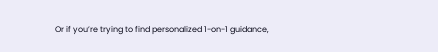Or if you’re trying to find personalized 1-on-1 guidance,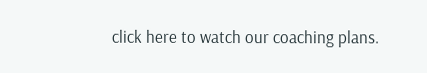click here to watch our coaching plans.